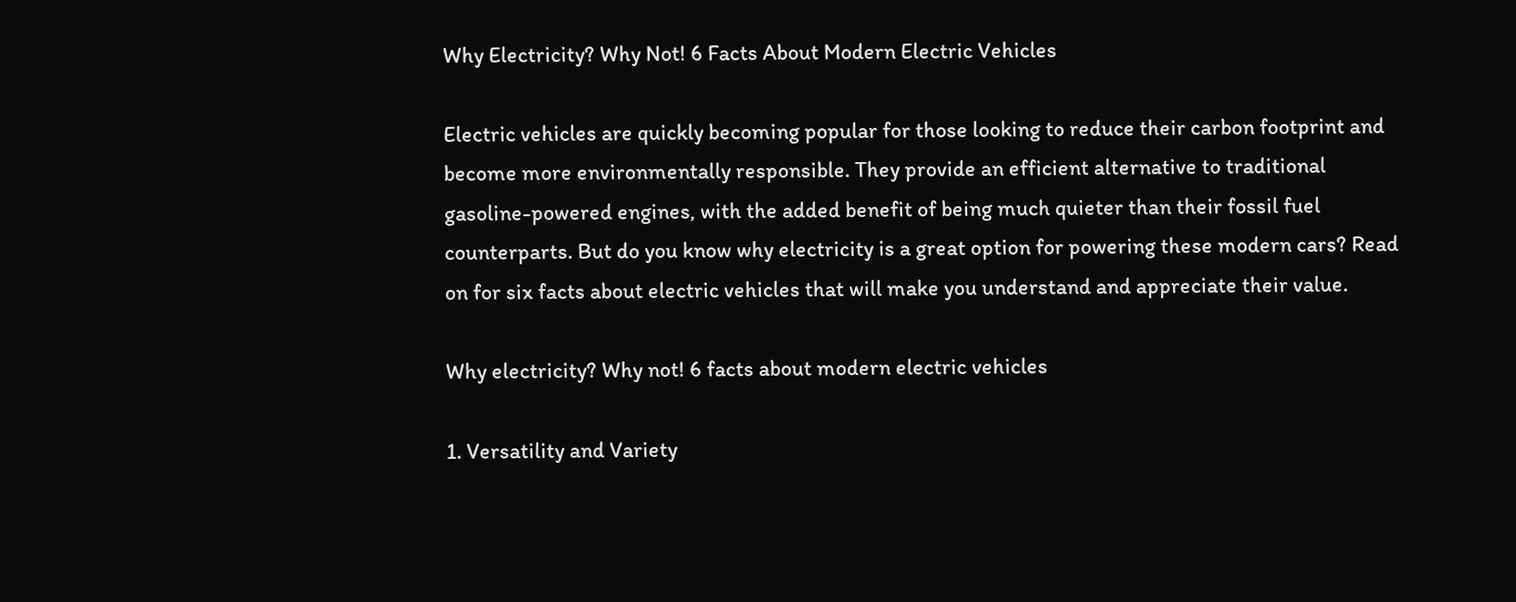Why Electricity? Why Not! 6 Facts About Modern Electric Vehicles

Electric vehicles are quickly becoming popular for those looking to reduce their carbon footprint and become more environmentally responsible. They provide an efficient alternative to traditional gasoline-powered engines, with the added benefit of being much quieter than their fossil fuel counterparts. But do you know why electricity is a great option for powering these modern cars? Read on for six facts about electric vehicles that will make you understand and appreciate their value.

Why electricity? Why not! 6 facts about modern electric vehicles

1. Versatility and Variety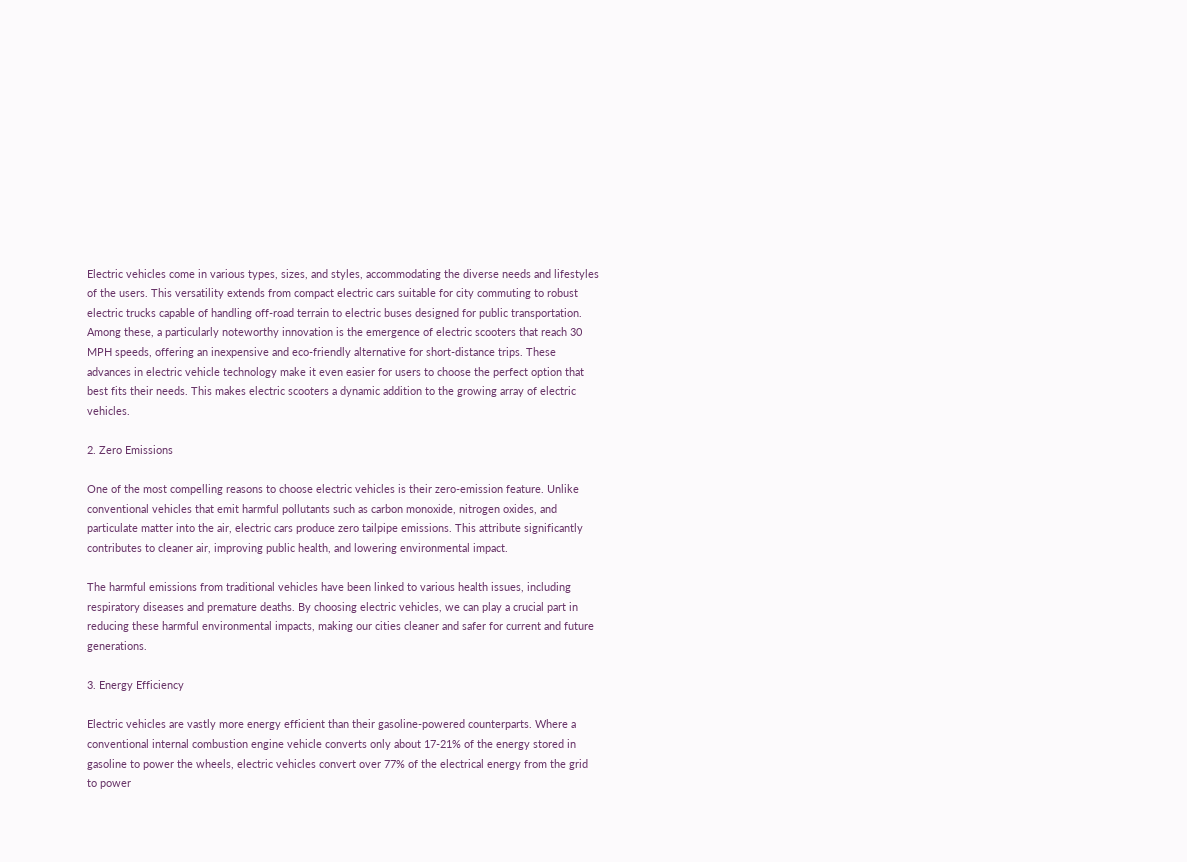Electric vehicles come in various types, sizes, and styles, accommodating the diverse needs and lifestyles of the users. This versatility extends from compact electric cars suitable for city commuting to robust electric trucks capable of handling off-road terrain to electric buses designed for public transportation. Among these, a particularly noteworthy innovation is the emergence of electric scooters that reach 30 MPH speeds, offering an inexpensive and eco-friendly alternative for short-distance trips. These advances in electric vehicle technology make it even easier for users to choose the perfect option that best fits their needs. This makes electric scooters a dynamic addition to the growing array of electric vehicles.

2. Zero Emissions

One of the most compelling reasons to choose electric vehicles is their zero-emission feature. Unlike conventional vehicles that emit harmful pollutants such as carbon monoxide, nitrogen oxides, and particulate matter into the air, electric cars produce zero tailpipe emissions. This attribute significantly contributes to cleaner air, improving public health, and lowering environmental impact.

The harmful emissions from traditional vehicles have been linked to various health issues, including respiratory diseases and premature deaths. By choosing electric vehicles, we can play a crucial part in reducing these harmful environmental impacts, making our cities cleaner and safer for current and future generations.

3. Energy Efficiency

Electric vehicles are vastly more energy efficient than their gasoline-powered counterparts. Where a conventional internal combustion engine vehicle converts only about 17-21% of the energy stored in gasoline to power the wheels, electric vehicles convert over 77% of the electrical energy from the grid to power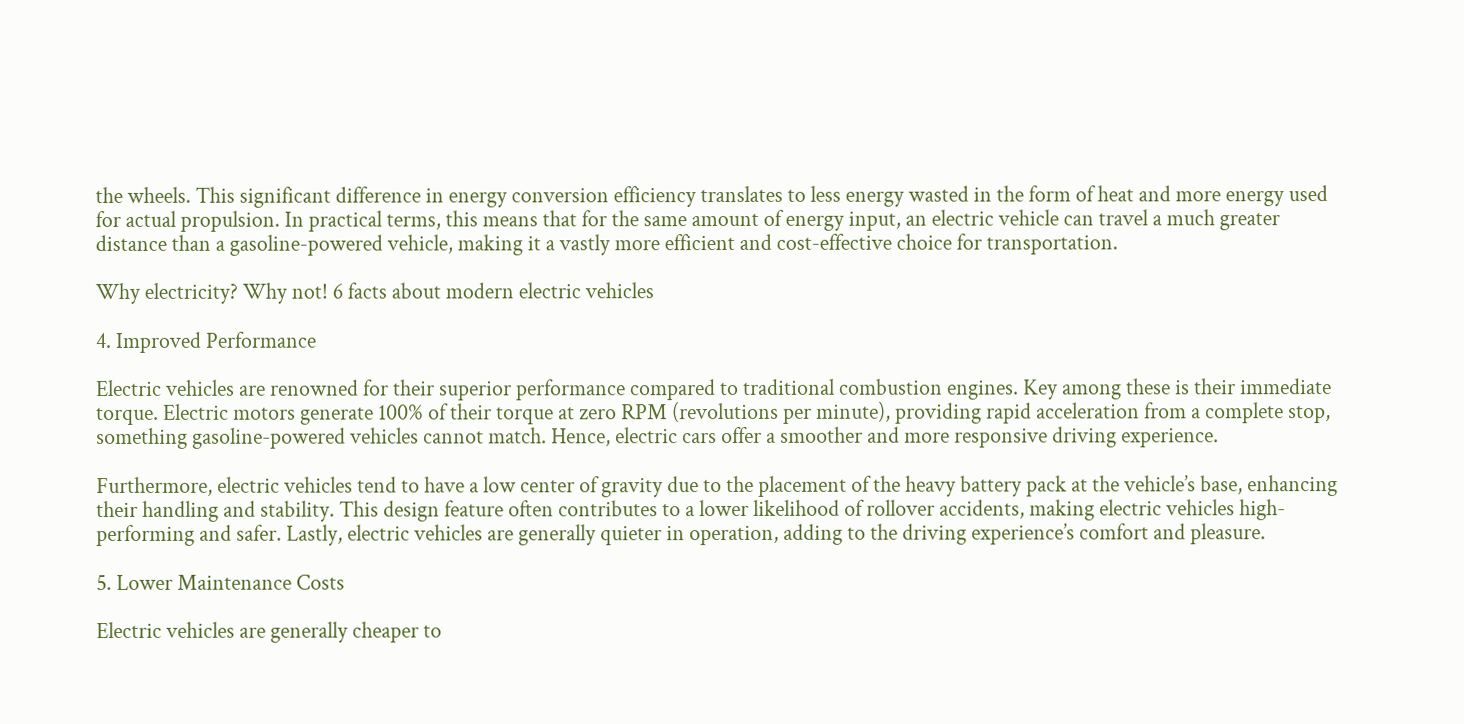the wheels. This significant difference in energy conversion efficiency translates to less energy wasted in the form of heat and more energy used for actual propulsion. In practical terms, this means that for the same amount of energy input, an electric vehicle can travel a much greater distance than a gasoline-powered vehicle, making it a vastly more efficient and cost-effective choice for transportation.

Why electricity? Why not! 6 facts about modern electric vehicles

4. Improved Performance

Electric vehicles are renowned for their superior performance compared to traditional combustion engines. Key among these is their immediate torque. Electric motors generate 100% of their torque at zero RPM (revolutions per minute), providing rapid acceleration from a complete stop, something gasoline-powered vehicles cannot match. Hence, electric cars offer a smoother and more responsive driving experience.

Furthermore, electric vehicles tend to have a low center of gravity due to the placement of the heavy battery pack at the vehicle’s base, enhancing their handling and stability. This design feature often contributes to a lower likelihood of rollover accidents, making electric vehicles high-performing and safer. Lastly, electric vehicles are generally quieter in operation, adding to the driving experience’s comfort and pleasure.

5. Lower Maintenance Costs

Electric vehicles are generally cheaper to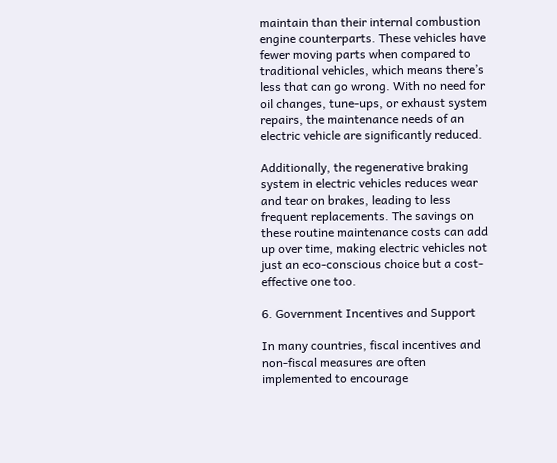maintain than their internal combustion engine counterparts. These vehicles have fewer moving parts when compared to traditional vehicles, which means there’s less that can go wrong. With no need for oil changes, tune-ups, or exhaust system repairs, the maintenance needs of an electric vehicle are significantly reduced.

Additionally, the regenerative braking system in electric vehicles reduces wear and tear on brakes, leading to less frequent replacements. The savings on these routine maintenance costs can add up over time, making electric vehicles not just an eco-conscious choice but a cost-effective one too.

6. Government Incentives and Support

In many countries, fiscal incentives and non-fiscal measures are often implemented to encourage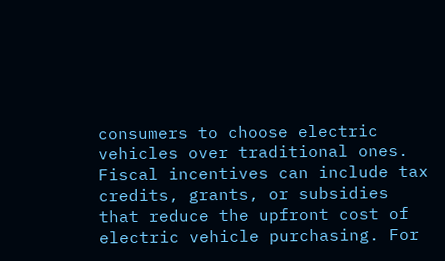consumers to choose electric vehicles over traditional ones. Fiscal incentives can include tax credits, grants, or subsidies that reduce the upfront cost of electric vehicle purchasing. For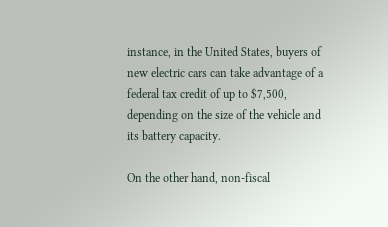instance, in the United States, buyers of new electric cars can take advantage of a federal tax credit of up to $7,500, depending on the size of the vehicle and its battery capacity.

On the other hand, non-fiscal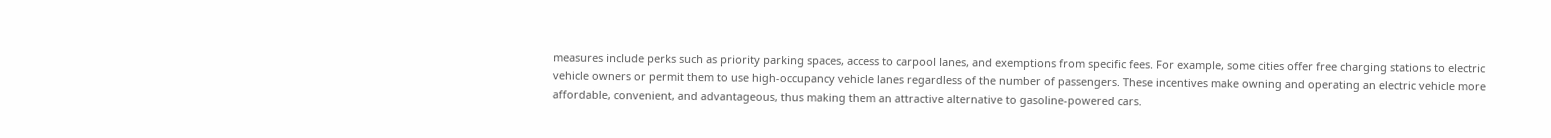measures include perks such as priority parking spaces, access to carpool lanes, and exemptions from specific fees. For example, some cities offer free charging stations to electric vehicle owners or permit them to use high-occupancy vehicle lanes regardless of the number of passengers. These incentives make owning and operating an electric vehicle more affordable, convenient, and advantageous, thus making them an attractive alternative to gasoline-powered cars.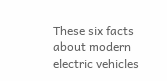These six facts about modern electric vehicles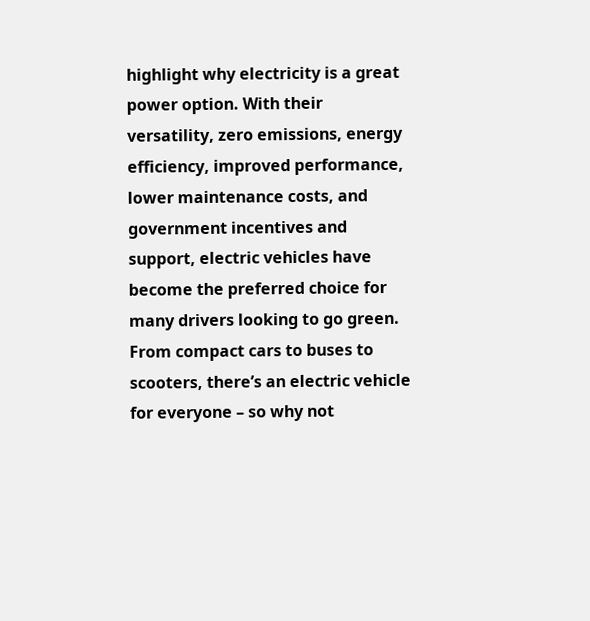highlight why electricity is a great power option. With their versatility, zero emissions, energy efficiency, improved performance, lower maintenance costs, and government incentives and support, electric vehicles have become the preferred choice for many drivers looking to go green. From compact cars to buses to scooters, there’s an electric vehicle for everyone – so why not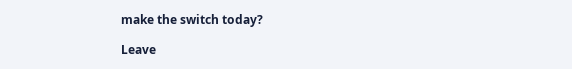make the switch today?

Leave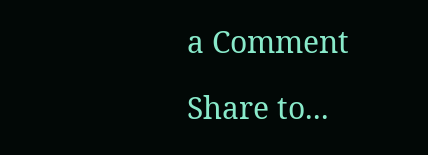a Comment

Share to...